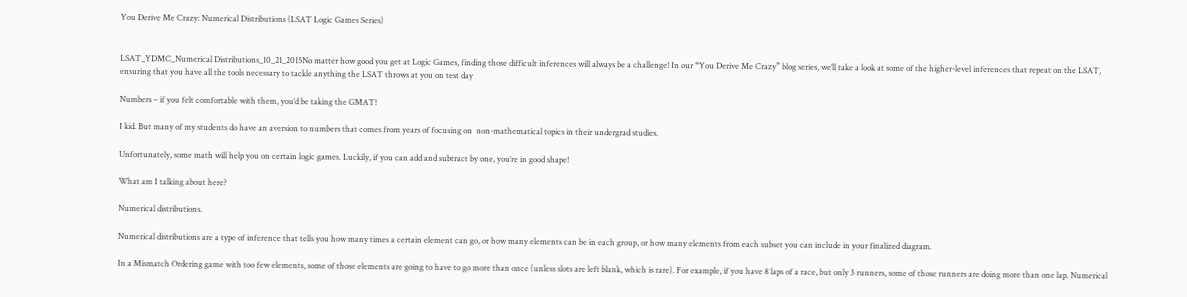You Derive Me Crazy: Numerical Distributions (LSAT Logic Games Series)


LSAT_YDMC_Numerical Distributions_10_21_2015No matter how good you get at Logic Games, finding those difficult inferences will always be a challenge! In our “You Derive Me Crazy” blog series, we’ll take a look at some of the higher-level inferences that repeat on the LSAT, ensuring that you have all the tools necessary to tackle anything the LSAT throws at you on test day

Numbers – if you felt comfortable with them, you’d be taking the GMAT!

I kid. But many of my students do have an aversion to numbers that comes from years of focusing on  non-mathematical topics in their undergrad studies.

Unfortunately, some math will help you on certain logic games. Luckily, if you can add and subtract by one, you’re in good shape!

What am I talking about here?

Numerical distributions.

Numerical distributions are a type of inference that tells you how many times a certain element can go, or how many elements can be in each group, or how many elements from each subset you can include in your finalized diagram.

In a Mismatch Ordering game with too few elements, some of those elements are going to have to go more than once (unless slots are left blank, which is rare). For example, if you have 8 laps of a race, but only 3 runners, some of those runners are doing more than one lap. Numerical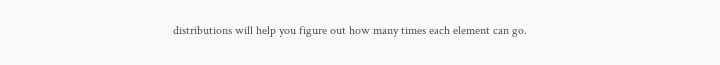distributions will help you figure out how many times each element can go.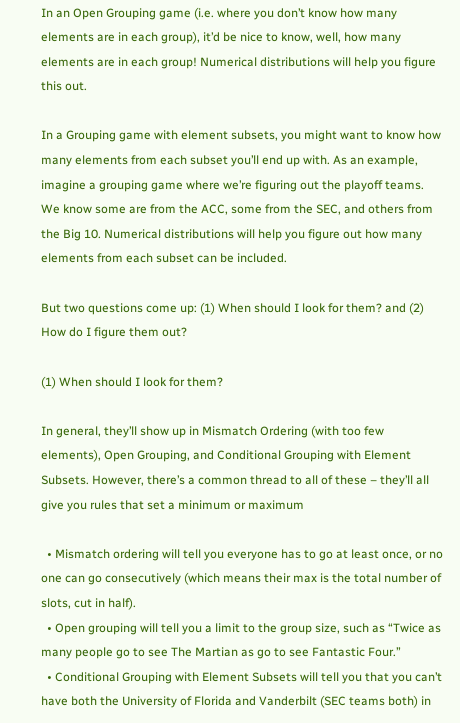In an Open Grouping game (i.e. where you don’t know how many elements are in each group), it’d be nice to know, well, how many elements are in each group! Numerical distributions will help you figure this out.

In a Grouping game with element subsets, you might want to know how many elements from each subset you’ll end up with. As an example, imagine a grouping game where we’re figuring out the playoff teams. We know some are from the ACC, some from the SEC, and others from the Big 10. Numerical distributions will help you figure out how many elements from each subset can be included.

But two questions come up: (1) When should I look for them? and (2) How do I figure them out?

(1) When should I look for them?

In general, they’ll show up in Mismatch Ordering (with too few elements), Open Grouping, and Conditional Grouping with Element Subsets. However, there’s a common thread to all of these – they’ll all give you rules that set a minimum or maximum

  • Mismatch ordering will tell you everyone has to go at least once, or no one can go consecutively (which means their max is the total number of slots, cut in half).
  • Open grouping will tell you a limit to the group size, such as “Twice as many people go to see The Martian as go to see Fantastic Four.”
  • Conditional Grouping with Element Subsets will tell you that you can’t have both the University of Florida and Vanderbilt (SEC teams both) in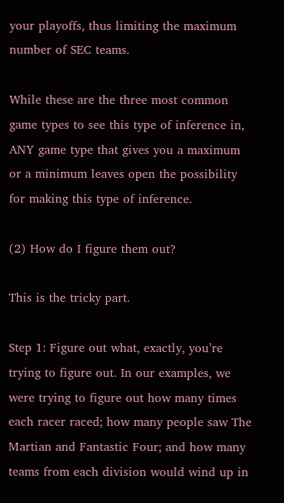your playoffs, thus limiting the maximum number of SEC teams.

While these are the three most common game types to see this type of inference in, ANY game type that gives you a maximum or a minimum leaves open the possibility for making this type of inference.

(2) How do I figure them out?

This is the tricky part.

Step 1: Figure out what, exactly, you’re trying to figure out. In our examples, we were trying to figure out how many times each racer raced; how many people saw The Martian and Fantastic Four; and how many teams from each division would wind up in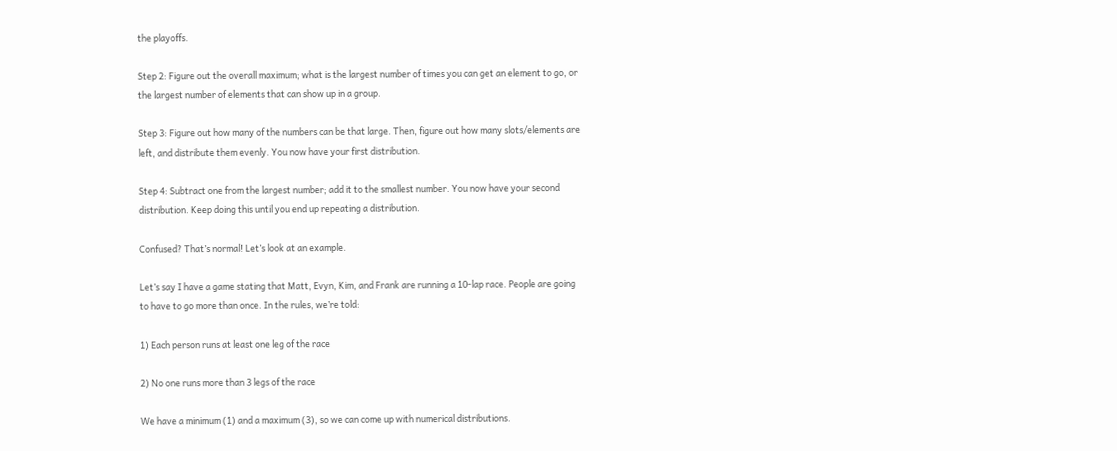the playoffs.

Step 2: Figure out the overall maximum; what is the largest number of times you can get an element to go, or the largest number of elements that can show up in a group.

Step 3: Figure out how many of the numbers can be that large. Then, figure out how many slots/elements are left, and distribute them evenly. You now have your first distribution.

Step 4: Subtract one from the largest number; add it to the smallest number. You now have your second distribution. Keep doing this until you end up repeating a distribution.

Confused? That’s normal! Let’s look at an example.

Let’s say I have a game stating that Matt, Evyn, Kim, and Frank are running a 10-lap race. People are going to have to go more than once. In the rules, we’re told:

1) Each person runs at least one leg of the race

2) No one runs more than 3 legs of the race

We have a minimum (1) and a maximum (3), so we can come up with numerical distributions.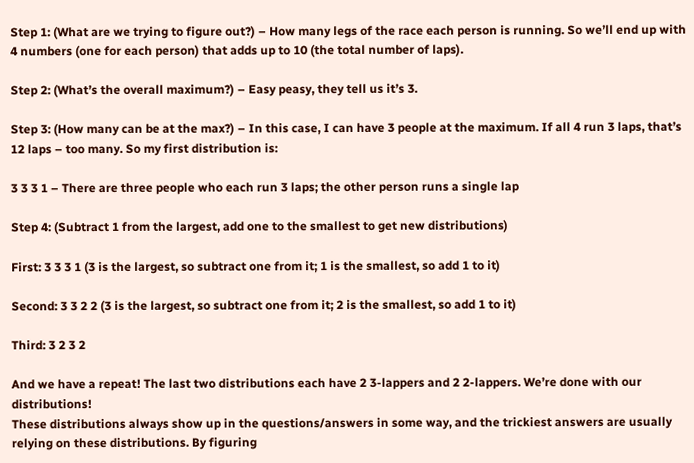Step 1: (What are we trying to figure out?) – How many legs of the race each person is running. So we’ll end up with 4 numbers (one for each person) that adds up to 10 (the total number of laps).

Step 2: (What’s the overall maximum?) – Easy peasy, they tell us it’s 3.

Step 3: (How many can be at the max?) – In this case, I can have 3 people at the maximum. If all 4 run 3 laps, that’s 12 laps – too many. So my first distribution is:

3 3 3 1 – There are three people who each run 3 laps; the other person runs a single lap

Step 4: (Subtract 1 from the largest, add one to the smallest to get new distributions)

First: 3 3 3 1 (3 is the largest, so subtract one from it; 1 is the smallest, so add 1 to it)

Second: 3 3 2 2 (3 is the largest, so subtract one from it; 2 is the smallest, so add 1 to it)

Third: 3 2 3 2

And we have a repeat! The last two distributions each have 2 3-lappers and 2 2-lappers. We’re done with our distributions!
These distributions always show up in the questions/answers in some way, and the trickiest answers are usually relying on these distributions. By figuring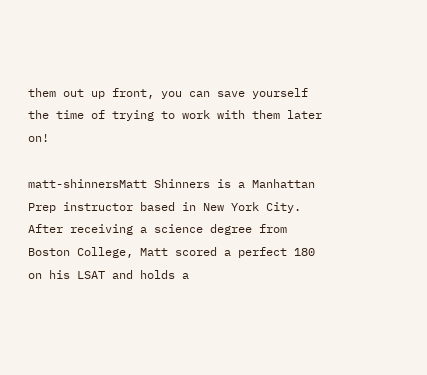them out up front, you can save yourself the time of trying to work with them later on!

matt-shinnersMatt Shinners is a Manhattan Prep instructor based in New York City. After receiving a science degree from Boston College, Matt scored a perfect 180 on his LSAT and holds a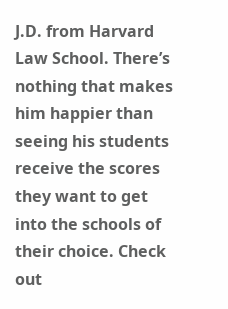J.D. from Harvard Law School. There’s nothing that makes him happier than seeing his students receive the scores they want to get into the schools of their choice. Check out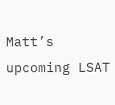Matt’s upcoming LSAT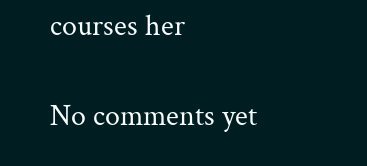courses her

No comments yet